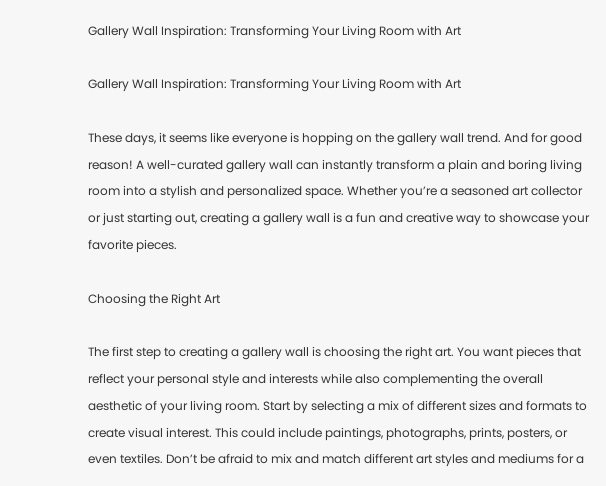Gallery Wall Inspiration: Transforming Your Living Room with Art

Gallery Wall Inspiration: Transforming Your Living Room with Art

These days, it seems like everyone is hopping on the gallery wall trend. And for good reason! A well-curated gallery wall can instantly transform a plain and boring living room into a stylish and personalized space. Whether you’re a seasoned art collector or just starting out, creating a gallery wall is a fun and creative way to showcase your favorite pieces.

Choosing the Right Art

The first step to creating a gallery wall is choosing the right art. You want pieces that reflect your personal style and interests while also complementing the overall aesthetic of your living room. Start by selecting a mix of different sizes and formats to create visual interest. This could include paintings, photographs, prints, posters, or even textiles. Don’t be afraid to mix and match different art styles and mediums for a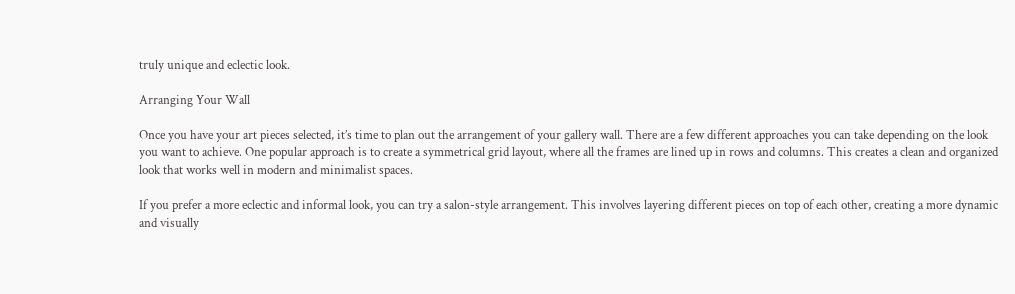truly unique and eclectic look.

Arranging Your Wall

Once you have your art pieces selected, it’s time to plan out the arrangement of your gallery wall. There are a few different approaches you can take depending on the look you want to achieve. One popular approach is to create a symmetrical grid layout, where all the frames are lined up in rows and columns. This creates a clean and organized look that works well in modern and minimalist spaces.

If you prefer a more eclectic and informal look, you can try a salon-style arrangement. This involves layering different pieces on top of each other, creating a more dynamic and visually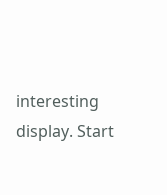interesting display. Start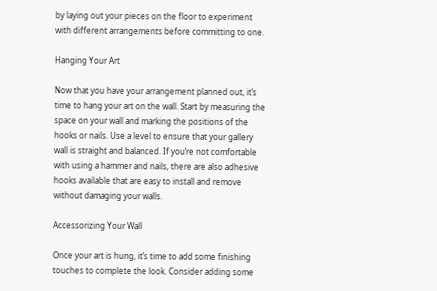by laying out your pieces on the floor to experiment with different arrangements before committing to one.

Hanging Your Art

Now that you have your arrangement planned out, it’s time to hang your art on the wall. Start by measuring the space on your wall and marking the positions of the hooks or nails. Use a level to ensure that your gallery wall is straight and balanced. If you’re not comfortable with using a hammer and nails, there are also adhesive hooks available that are easy to install and remove without damaging your walls.

Accessorizing Your Wall

Once your art is hung, it’s time to add some finishing touches to complete the look. Consider adding some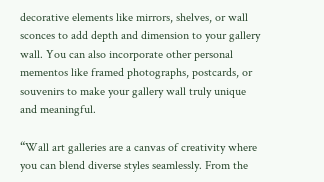decorative elements like mirrors, shelves, or wall sconces to add depth and dimension to your gallery wall. You can also incorporate other personal mementos like framed photographs, postcards, or souvenirs to make your gallery wall truly unique and meaningful.

“Wall art galleries are a canvas of creativity where you can blend diverse styles seamlessly. From the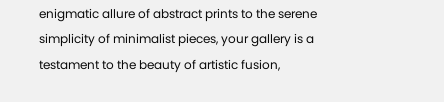enigmatic allure of abstract prints to the serene simplicity of minimalist pieces, your gallery is a testament to the beauty of artistic fusion,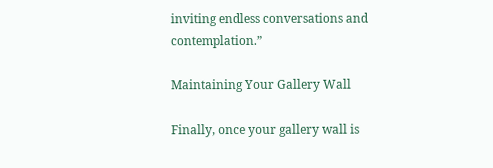inviting endless conversations and contemplation.”

Maintaining Your Gallery Wall

Finally, once your gallery wall is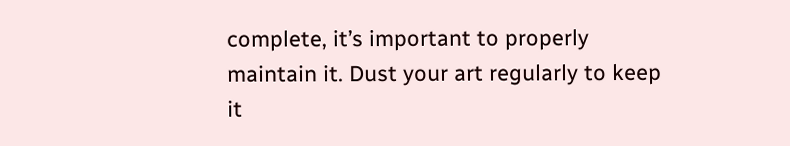complete, it’s important to properly maintain it. Dust your art regularly to keep it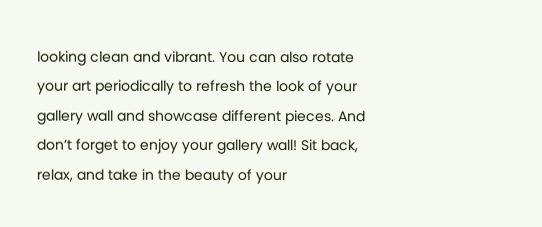looking clean and vibrant. You can also rotate your art periodically to refresh the look of your gallery wall and showcase different pieces. And don’t forget to enjoy your gallery wall! Sit back, relax, and take in the beauty of your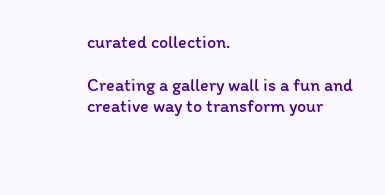curated collection.

Creating a gallery wall is a fun and creative way to transform your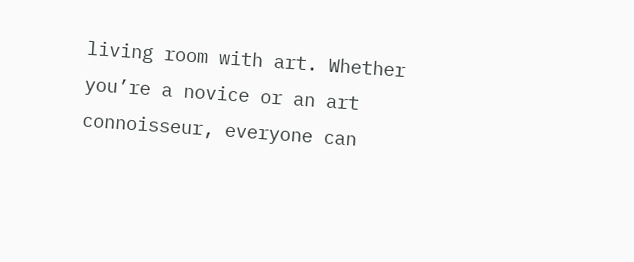living room with art. Whether you’re a novice or an art connoisseur, everyone can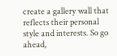create a gallery wall that reflects their personal style and interests. So go ahead,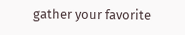gather your favorite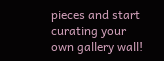pieces and start curating your own gallery wall!